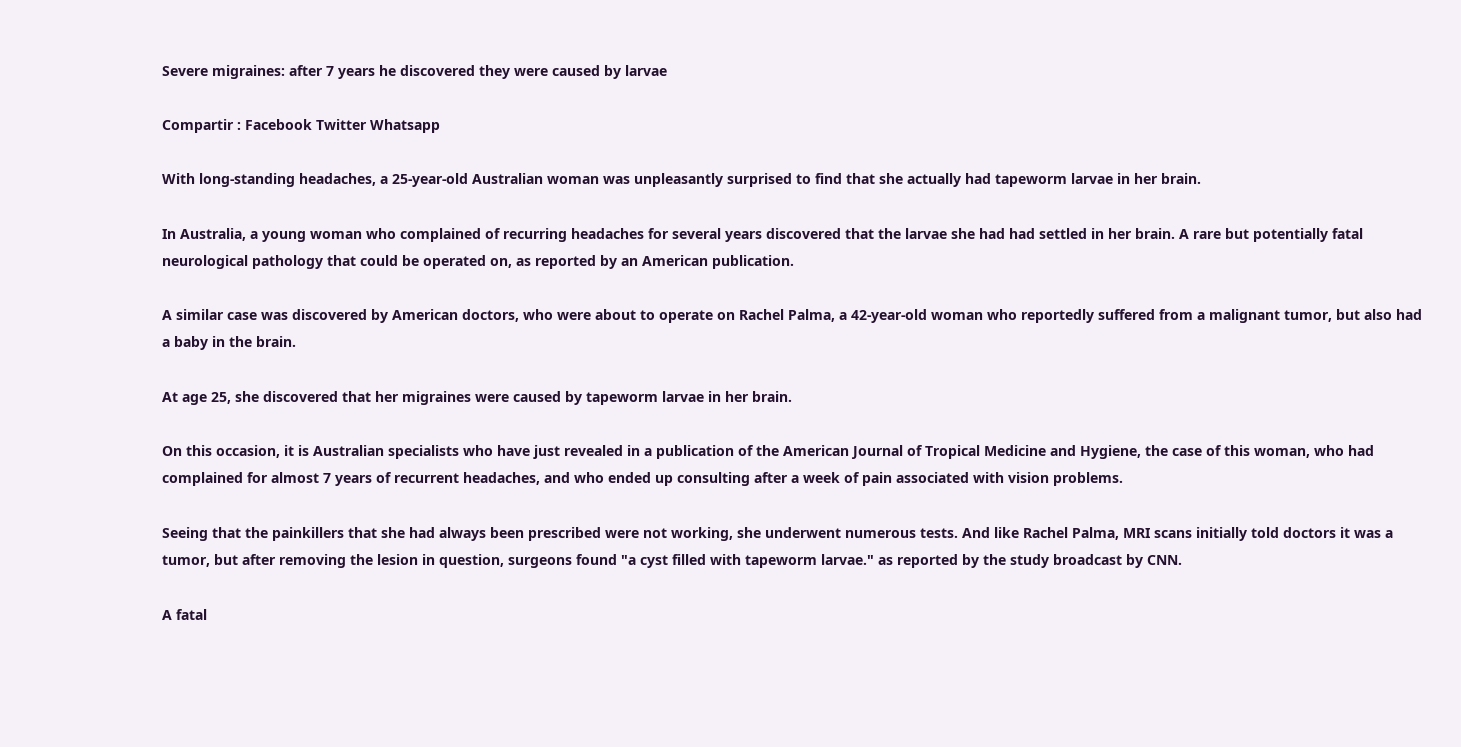Severe migraines: after 7 years he discovered they were caused by larvae

Compartir : Facebook Twitter Whatsapp

With long-standing headaches, a 25-year-old Australian woman was unpleasantly surprised to find that she actually had tapeworm larvae in her brain.

In Australia, a young woman who complained of recurring headaches for several years discovered that the larvae she had had settled in her brain. A rare but potentially fatal neurological pathology that could be operated on, as reported by an American publication.

A similar case was discovered by American doctors, who were about to operate on Rachel Palma, a 42-year-old woman who reportedly suffered from a malignant tumor, but also had a baby in the brain.

At age 25, she discovered that her migraines were caused by tapeworm larvae in her brain.

On this occasion, it is Australian specialists who have just revealed in a publication of the American Journal of Tropical Medicine and Hygiene, the case of this woman, who had complained for almost 7 years of recurrent headaches, and who ended up consulting after a week of pain associated with vision problems.

Seeing that the painkillers that she had always been prescribed were not working, she underwent numerous tests. And like Rachel Palma, MRI scans initially told doctors it was a tumor, but after removing the lesion in question, surgeons found "a cyst filled with tapeworm larvae." as reported by the study broadcast by CNN.

A fatal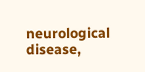neurological disease,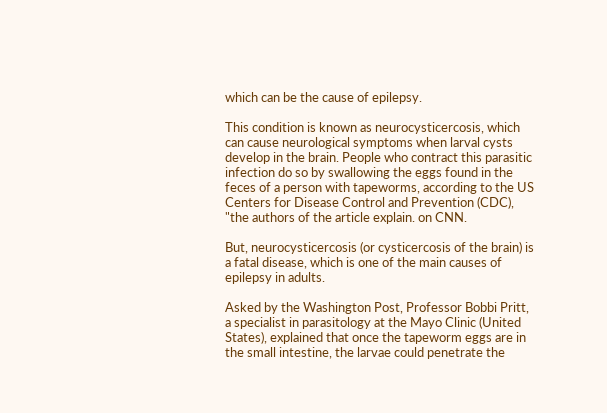which can be the cause of epilepsy.

This condition is known as neurocysticercosis, which can cause neurological symptoms when larval cysts develop in the brain. People who contract this parasitic infection do so by swallowing the eggs found in the feces of a person with tapeworms, according to the US Centers for Disease Control and Prevention (CDC), "the authors of the article explain. on CNN.

But, neurocysticercosis (or cysticercosis of the brain) is a fatal disease, which is one of the main causes of epilepsy in adults.

Asked by the Washington Post, Professor Bobbi Pritt, a specialist in parasitology at the Mayo Clinic (United States), explained that once the tapeworm eggs are in the small intestine, the larvae could penetrate the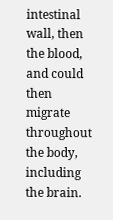intestinal wall, then the blood, and could then migrate throughout the body, including the brain.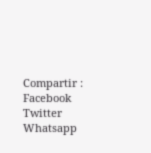Compartir : Facebook Twitter Whatsapp